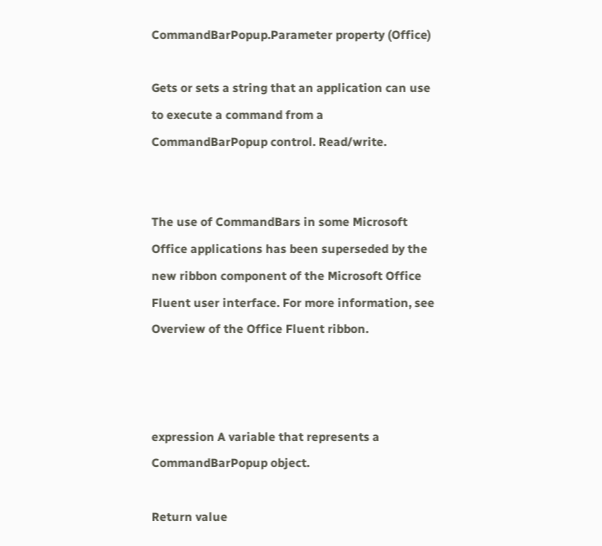CommandBarPopup.Parameter property (Office)

Gets or sets a string that an application can use to execute a command from a CommandBarPopup control. Read/write.


The use of CommandBars in some Microsoft Office applications has been superseded by the new ribbon component of the Microsoft Office Fluent user interface. For more information, see Overview of the Office Fluent ribbon.



expression A variable that represents a CommandBarPopup object.

Return value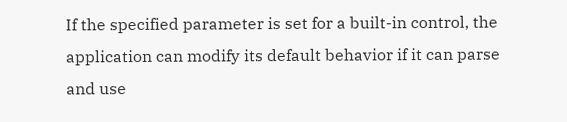If the specified parameter is set for a built-in control, the application can modify its default behavior if it can parse and use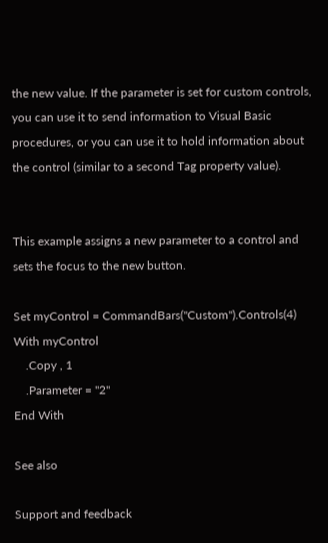the new value. If the parameter is set for custom controls, you can use it to send information to Visual Basic procedures, or you can use it to hold information about the control (similar to a second Tag property value).


This example assigns a new parameter to a control and sets the focus to the new button.

Set myControl = CommandBars("Custom").Controls(4)
With myControl
    .Copy , 1
    .Parameter = "2"
End With

See also

Support and feedback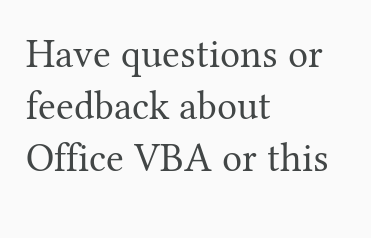Have questions or feedback about Office VBA or this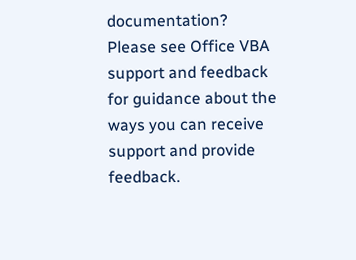documentation? Please see Office VBA support and feedback for guidance about the ways you can receive support and provide feedback.